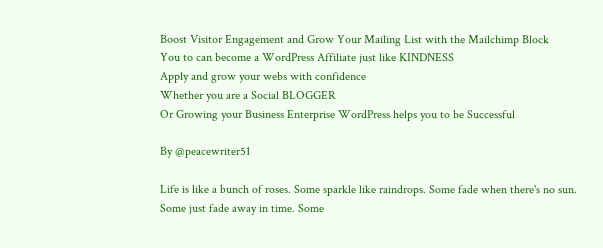Boost Visitor Engagement and Grow Your Mailing List with the Mailchimp Block
You to can become a WordPress Affiliate just like KINDNESS
Apply and grow your webs with confidence
Whether you are a Social BLOGGER
Or Growing your Business Enterprise WordPress helps you to be Successful

By @peacewriter51

Life is like a bunch of roses. Some sparkle like raindrops. Some fade when there's no sun. Some just fade away in time. Some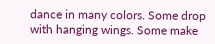dance in many colors. Some drop with hanging wings. Some make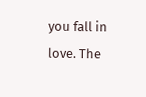you fall in love. The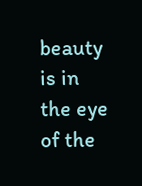beauty is in the eye of the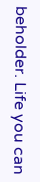beholder. Life you can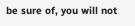be sure of, you will not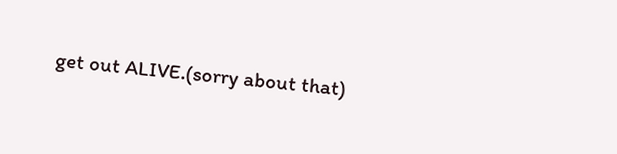get out ALIVE.(sorry about that)